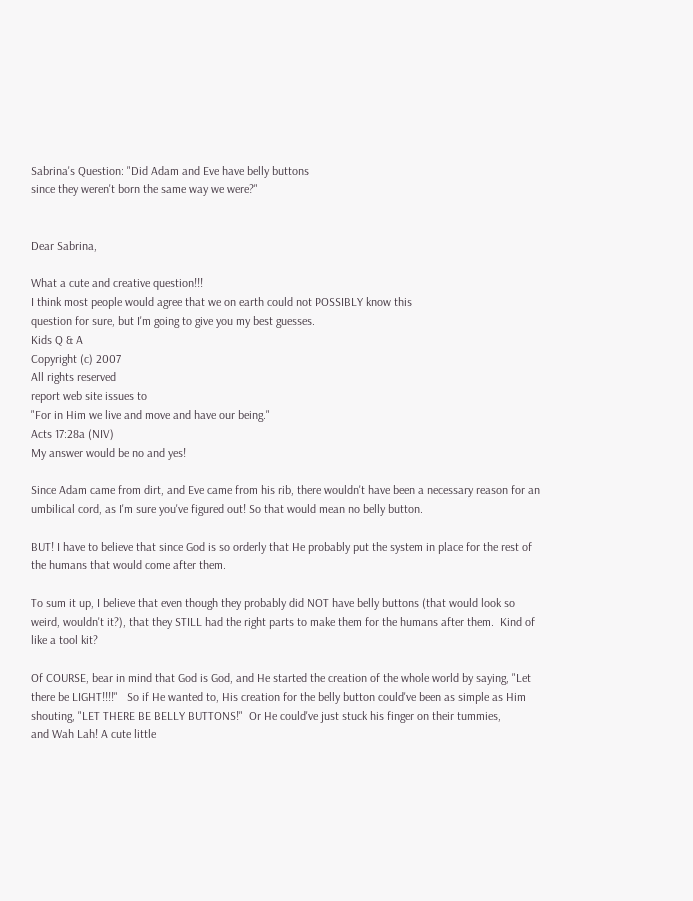Sabrina's Question: "Did Adam and Eve have belly buttons
since they weren't born the same way we were?"


Dear Sabrina,

What a cute and creative question!!!
I think most people would agree that we on earth could not POSSIBLY know this
question for sure, but I'm going to give you my best guesses.
Kids Q & A
Copyright (c) 2007
All rights reserved
report web site issues to
"For in Him we live and move and have our being."
Acts 17:28a (NIV)
My answer would be no and yes!

Since Adam came from dirt, and Eve came from his rib, there wouldn't have been a necessary reason for an
umbilical cord, as I'm sure you've figured out! So that would mean no belly button.

BUT! I have to believe that since God is so orderly that He probably put the system in place for the rest of
the humans that would come after them.

To sum it up, I believe that even though they probably did NOT have belly buttons (that would look so
weird, wouldn't it?), that they STILL had the right parts to make them for the humans after them.  Kind of
like a tool kit?

Of COURSE, bear in mind that God is God, and He started the creation of the whole world by saying, "Let
there be LIGHT!!!!"   So if He wanted to, His creation for the belly button could've been as simple as Him
shouting, "LET THERE BE BELLY BUTTONS!"  Or He could've just stuck his finger on their tummies,
and Wah Lah! A cute little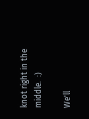knot right in the middle.  :)

We'll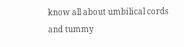know all about umbilical cords and tummy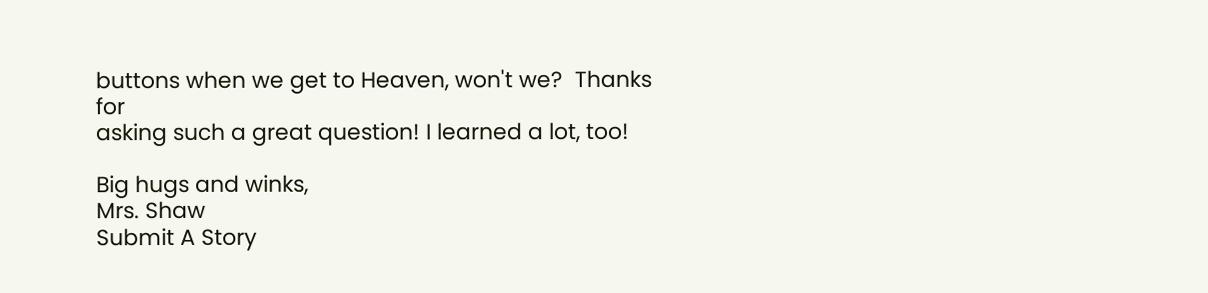buttons when we get to Heaven, won't we?  Thanks for
asking such a great question! I learned a lot, too!

Big hugs and winks,
Mrs. Shaw
Submit A Story